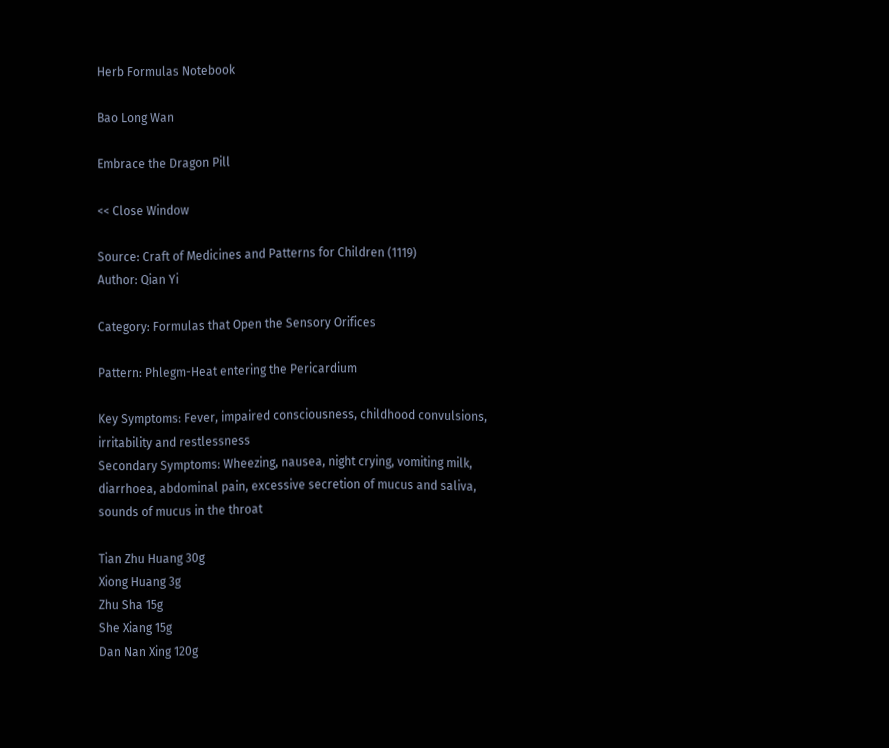Herb Formulas Notebook

Bao Long Wan

Embrace the Dragon Pill

<< Close Window

Source: Craft of Medicines and Patterns for Children (1119)
Author: Qian Yi

Category: Formulas that Open the Sensory Orifices

Pattern: Phlegm-Heat entering the Pericardium

Key Symptoms: Fever, impaired consciousness, childhood convulsions, irritability and restlessness
Secondary Symptoms: Wheezing, nausea, night crying, vomiting milk, diarrhoea, abdominal pain, excessive secretion of mucus and saliva, sounds of mucus in the throat

Tian Zhu Huang 30g
Xiong Huang 3g
Zhu Sha 15g
She Xiang 15g
Dan Nan Xing 120g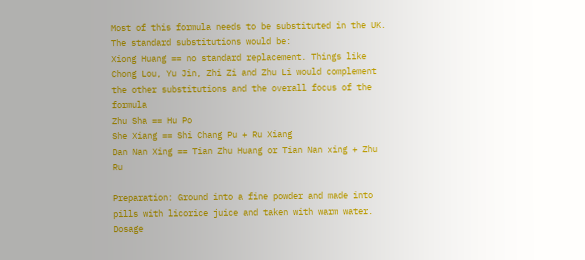Most of this formula needs to be substituted in the UK. The standard substitutions would be:
Xiong Huang == no standard replacement. Things like Chong Lou, Yu Jin, Zhi Zi and Zhu Li would complement the other substitutions and the overall focus of the formula
Zhu Sha == Hu Po
She Xiang == Shi Chang Pu + Ru Xiang
Dan Nan Xing == Tian Zhu Huang or Tian Nan xing + Zhu Ru

Preparation: Ground into a fine powder and made into pills with licorice juice and taken with warm water. Dosage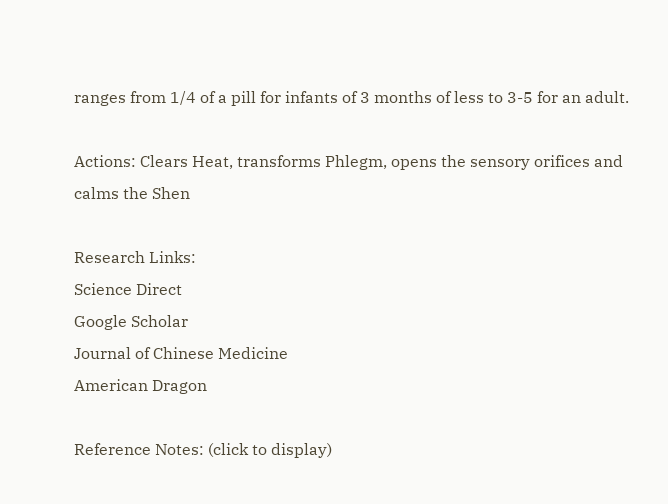ranges from 1/4 of a pill for infants of 3 months of less to 3-5 for an adult.

Actions: Clears Heat, transforms Phlegm, opens the sensory orifices and calms the Shen

Research Links:
Science Direct
Google Scholar
Journal of Chinese Medicine
American Dragon

Reference Notes: (click to display)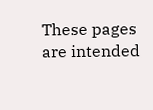These pages are intended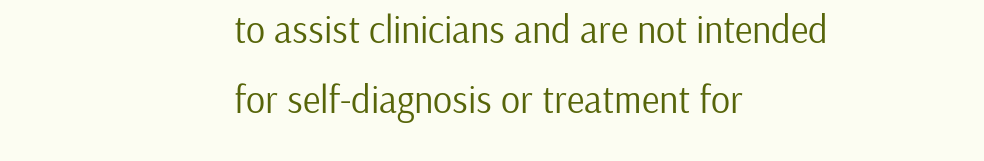to assist clinicians and are not intended for self-diagnosis or treatment for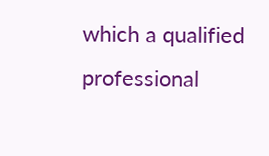which a qualified professional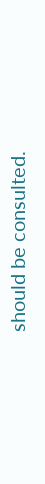should be consulted.